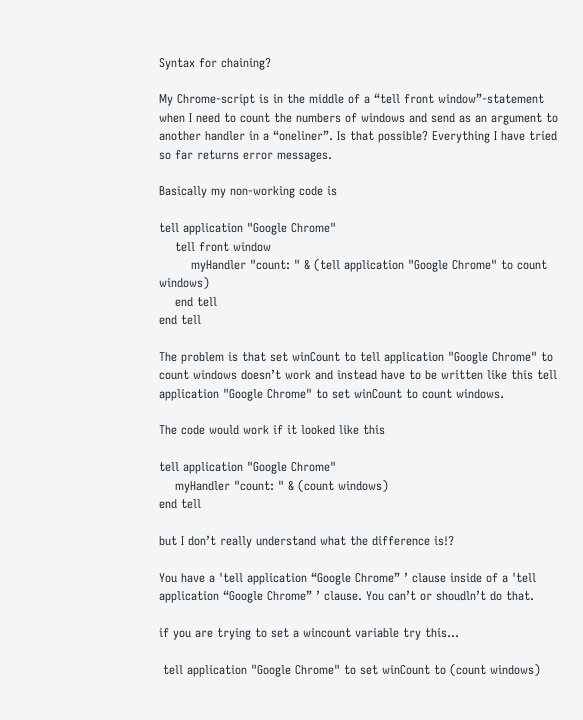Syntax for chaining?

My Chrome-script is in the middle of a “tell front window”-statement when I need to count the numbers of windows and send as an argument to another handler in a “oneliner”. Is that possible? Everything I have tried so far returns error messages.

Basically my non-working code is

tell application "Google Chrome"
    tell front window
        myHandler "count: " & (tell application "Google Chrome" to count windows)
    end tell
end tell

The problem is that set winCount to tell application "Google Chrome" to count windows doesn’t work and instead have to be written like this tell application "Google Chrome" to set winCount to count windows.

The code would work if it looked like this

tell application "Google Chrome"
    myHandler "count: " & (count windows)
end tell

but I don’t really understand what the difference is!?

You have a 'tell application “Google Chrome” ’ clause inside of a 'tell application “Google Chrome” ’ clause. You can’t or shoudln’t do that.

if you are trying to set a wincount variable try this…

 tell application "Google Chrome" to set winCount to (count windows)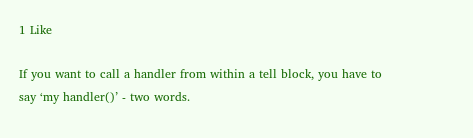1 Like

If you want to call a handler from within a tell block, you have to say ‘my handler()’ - two words.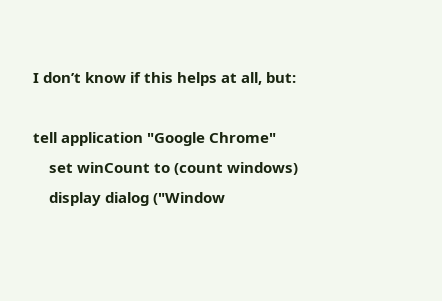I don’t know if this helps at all, but:

tell application "Google Chrome"
    set winCount to (count windows)
    display dialog ("Window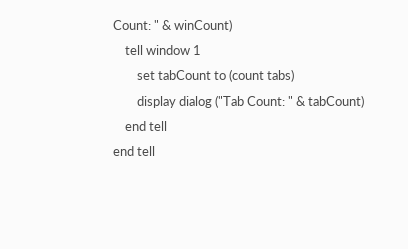Count: " & winCount)
    tell window 1
        set tabCount to (count tabs)
        display dialog ("Tab Count: " & tabCount)
    end tell
end tell